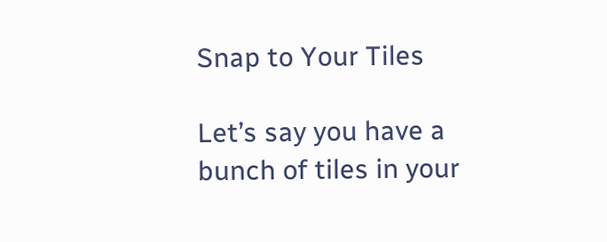Snap to Your Tiles

Let’s say you have a bunch of tiles in your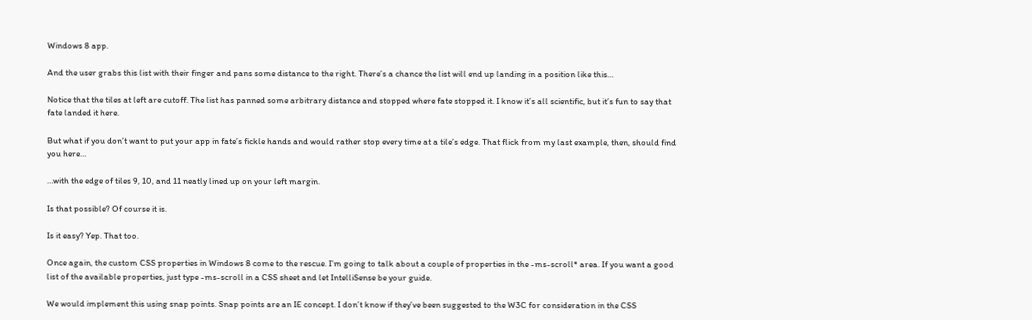Windows 8 app.

And the user grabs this list with their finger and pans some distance to the right. There’s a chance the list will end up landing in a position like this…

Notice that the tiles at left are cutoff. The list has panned some arbitrary distance and stopped where fate stopped it. I know it’s all scientific, but it’s fun to say that fate landed it here.

But what if you don’t want to put your app in fate’s fickle hands and would rather stop every time at a tile’s edge. That flick from my last example, then, should find you here…

…with the edge of tiles 9, 10, and 11 neatly lined up on your left margin.

Is that possible? Of course it is.

Is it easy? Yep. That too.

Once again, the custom CSS properties in Windows 8 come to the rescue. I’m going to talk about a couple of properties in the -ms-scroll* area. If you want a good list of the available properties, just type -ms-scroll in a CSS sheet and let IntelliSense be your guide.

We would implement this using snap points. Snap points are an IE concept. I don’t know if they’ve been suggested to the W3C for consideration in the CSS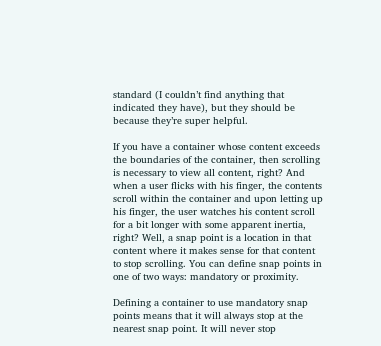standard (I couldn’t find anything that indicated they have), but they should be because they’re super helpful.

If you have a container whose content exceeds the boundaries of the container, then scrolling is necessary to view all content, right? And when a user flicks with his finger, the contents scroll within the container and upon letting up his finger, the user watches his content scroll for a bit longer with some apparent inertia, right? Well, a snap point is a location in that content where it makes sense for that content to stop scrolling. You can define snap points in one of two ways: mandatory or proximity.

Defining a container to use mandatory snap points means that it will always stop at the nearest snap point. It will never stop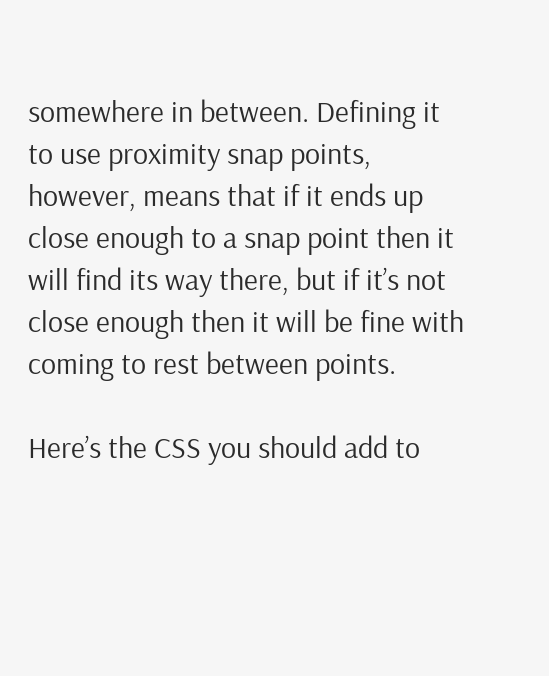somewhere in between. Defining it to use proximity snap points, however, means that if it ends up close enough to a snap point then it will find its way there, but if it’s not close enough then it will be fine with coming to rest between points.

Here’s the CSS you should add to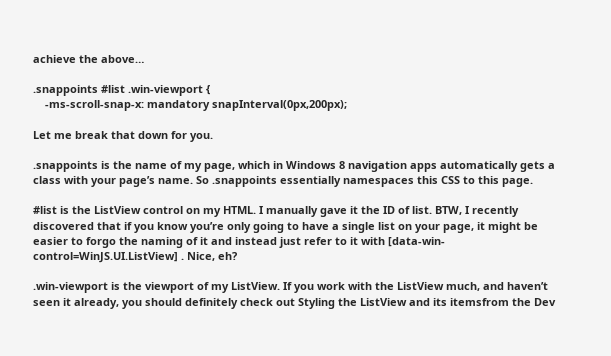achieve the above…

.snappoints #list .win-viewport {
    -ms-scroll-snap-x: mandatory snapInterval(0px,200px);

Let me break that down for you.

.snappoints is the name of my page, which in Windows 8 navigation apps automatically gets a class with your page’s name. So .snappoints essentially namespaces this CSS to this page.

#list is the ListView control on my HTML. I manually gave it the ID of list. BTW, I recently discovered that if you know you’re only going to have a single list on your page, it might be easier to forgo the naming of it and instead just refer to it with [data-win-control=WinJS.UI.ListView] . Nice, eh?

.win-viewport is the viewport of my ListView. If you work with the ListView much, and haven’t seen it already, you should definitely check out Styling the ListView and its itemsfrom the Dev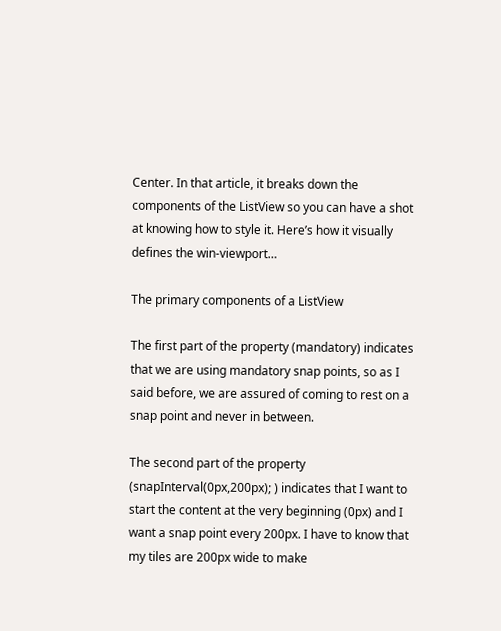Center. In that article, it breaks down the components of the ListView so you can have a shot at knowing how to style it. Here’s how it visually defines the win-viewport…

The primary components of a ListView

The first part of the property (mandatory) indicates that we are using mandatory snap points, so as I said before, we are assured of coming to rest on a snap point and never in between.

The second part of the property (snapInterval(0px,200px); ) indicates that I want to start the content at the very beginning (0px) and I want a snap point every 200px. I have to know that my tiles are 200px wide to make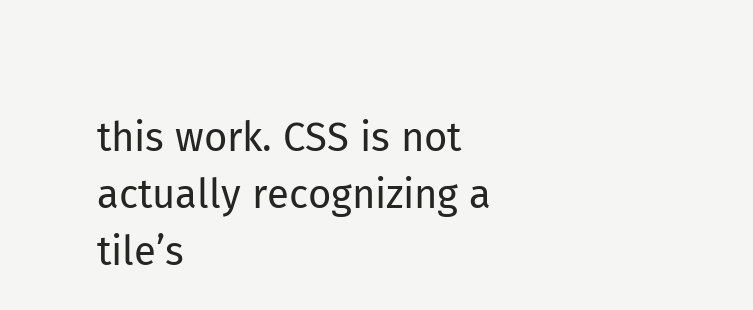this work. CSS is not actually recognizing a tile’s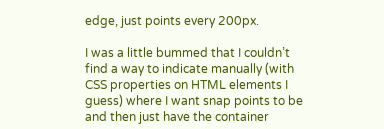edge, just points every 200px.

I was a little bummed that I couldn’t find a way to indicate manually (with CSS properties on HTML elements I guess) where I want snap points to be and then just have the container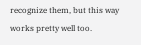recognize them, but this way works pretty well too.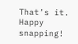That’s it. Happy snapping!